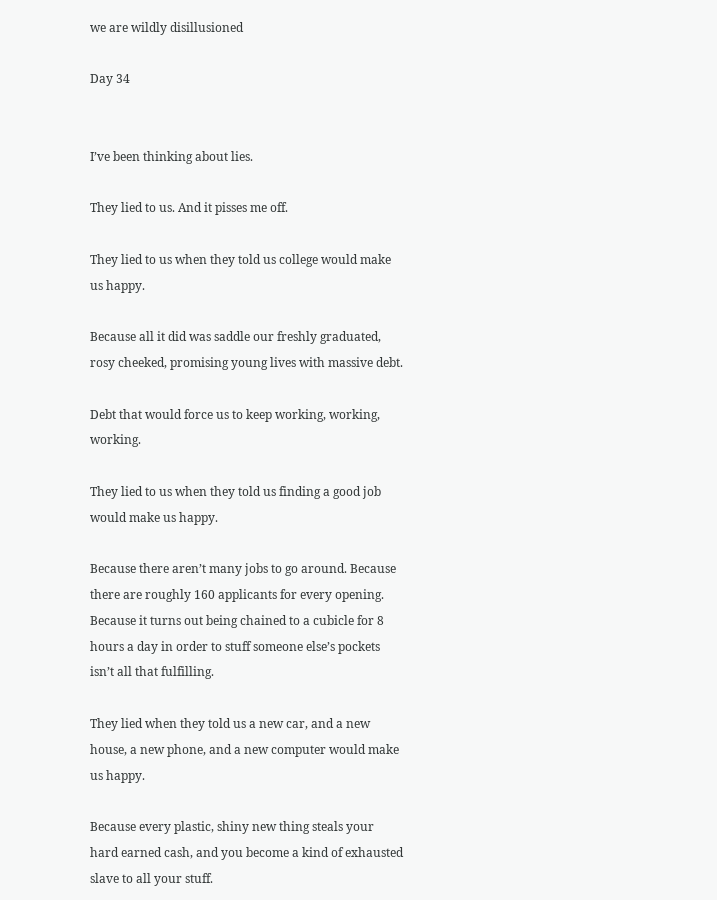we are wildly disillusioned

Day 34


I’ve been thinking about lies.

They lied to us. And it pisses me off.

They lied to us when they told us college would make us happy.

Because all it did was saddle our freshly graduated, rosy cheeked, promising young lives with massive debt.

Debt that would force us to keep working, working, working.

They lied to us when they told us finding a good job would make us happy.

Because there aren’t many jobs to go around. Because there are roughly 160 applicants for every opening. Because it turns out being chained to a cubicle for 8 hours a day in order to stuff someone else’s pockets isn’t all that fulfilling.

They lied when they told us a new car, and a new house, a new phone, and a new computer would make us happy.

Because every plastic, shiny new thing steals your hard earned cash, and you become a kind of exhausted slave to all your stuff.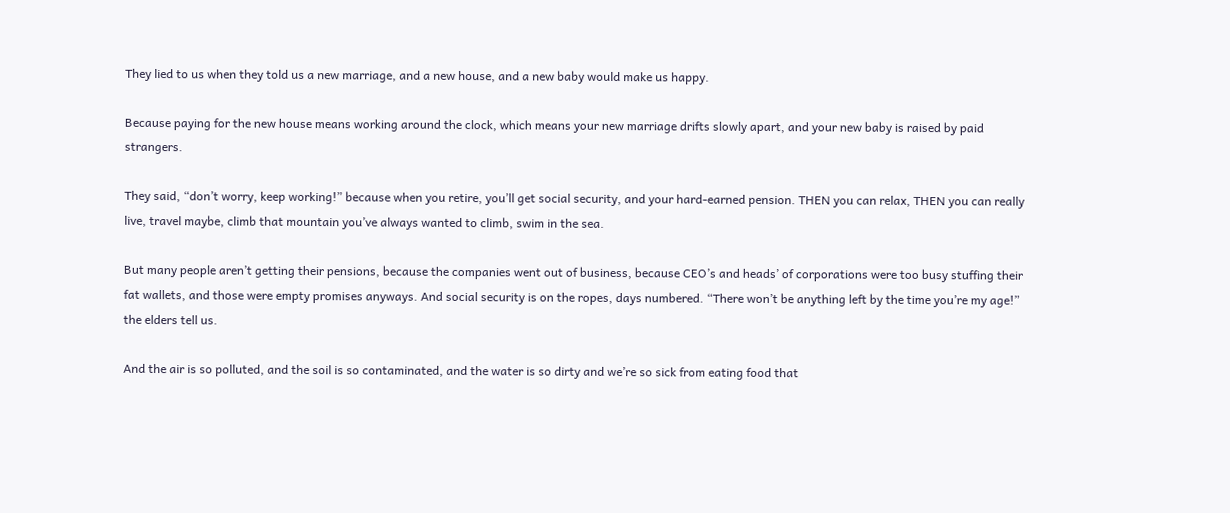They lied to us when they told us a new marriage, and a new house, and a new baby would make us happy.

Because paying for the new house means working around the clock, which means your new marriage drifts slowly apart, and your new baby is raised by paid strangers.

They said, “don’t worry, keep working!” because when you retire, you’ll get social security, and your hard-earned pension. THEN you can relax, THEN you can really live, travel maybe, climb that mountain you’ve always wanted to climb, swim in the sea.

But many people aren’t getting their pensions, because the companies went out of business, because CEO’s and heads’ of corporations were too busy stuffing their fat wallets, and those were empty promises anyways. And social security is on the ropes, days numbered. “There won’t be anything left by the time you’re my age!” the elders tell us.

And the air is so polluted, and the soil is so contaminated, and the water is so dirty and we’re so sick from eating food that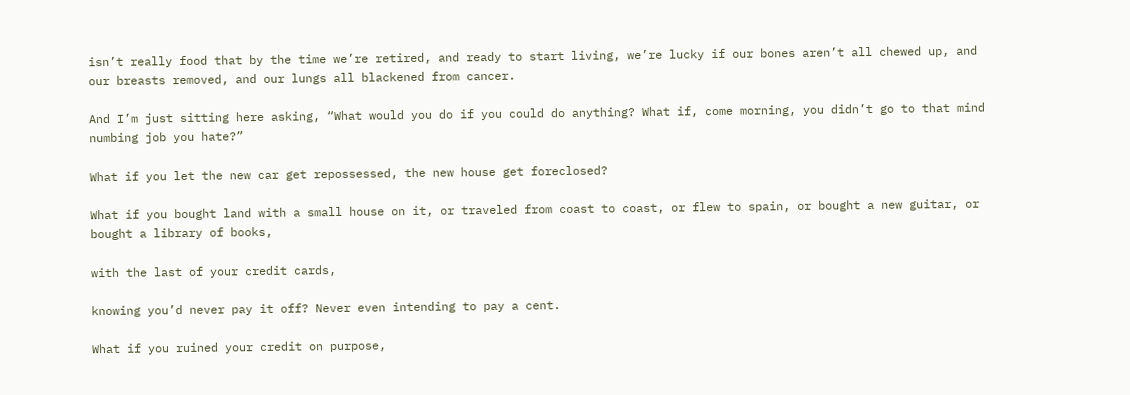isn’t really food that by the time we’re retired, and ready to start living, we’re lucky if our bones aren’t all chewed up, and our breasts removed, and our lungs all blackened from cancer.

And I’m just sitting here asking, “What would you do if you could do anything? What if, come morning, you didn’t go to that mind numbing job you hate?”

What if you let the new car get repossessed, the new house get foreclosed?

What if you bought land with a small house on it, or traveled from coast to coast, or flew to spain, or bought a new guitar, or bought a library of books,

with the last of your credit cards,

knowing you’d never pay it off? Never even intending to pay a cent.

What if you ruined your credit on purpose,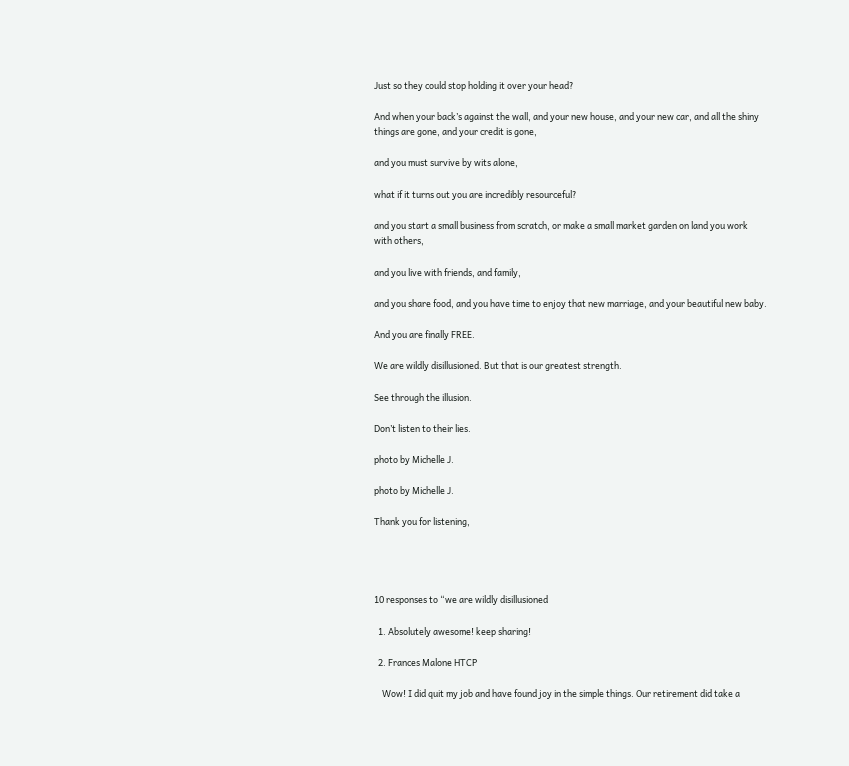Just so they could stop holding it over your head?

And when your back’s against the wall, and your new house, and your new car, and all the shiny things are gone, and your credit is gone,

and you must survive by wits alone,

what if it turns out you are incredibly resourceful?

and you start a small business from scratch, or make a small market garden on land you work with others,

and you live with friends, and family,

and you share food, and you have time to enjoy that new marriage, and your beautiful new baby.

And you are finally FREE.

We are wildly disillusioned. But that is our greatest strength.

See through the illusion.

Don’t listen to their lies.

photo by Michelle J.

photo by Michelle J.

Thank you for listening,




10 responses to “we are wildly disillusioned

  1. Absolutely awesome! keep sharing!

  2. Frances Malone HTCP

    Wow! I did quit my job and have found joy in the simple things. Our retirement did take a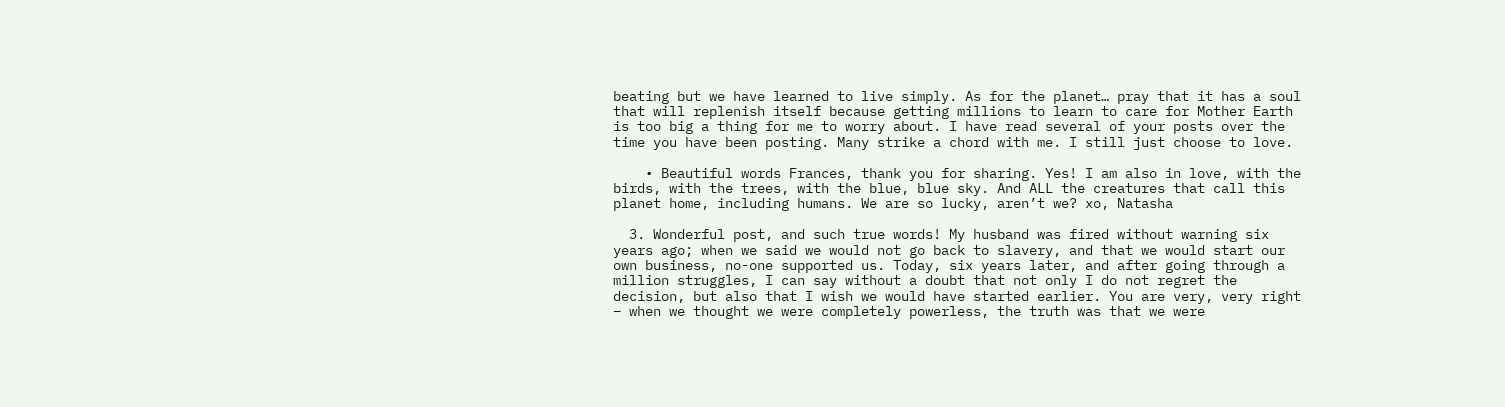beating but we have learned to live simply. As for the planet… pray that it has a soul that will replenish itself because getting millions to learn to care for Mother Earth is too big a thing for me to worry about. I have read several of your posts over the time you have been posting. Many strike a chord with me. I still just choose to love.

    • Beautiful words Frances, thank you for sharing. Yes! I am also in love, with the birds, with the trees, with the blue, blue sky. And ALL the creatures that call this planet home, including humans. We are so lucky, aren’t we? xo, Natasha

  3. Wonderful post, and such true words! My husband was fired without warning six years ago; when we said we would not go back to slavery, and that we would start our own business, no-one supported us. Today, six years later, and after going through a million struggles, I can say without a doubt that not only I do not regret the decision, but also that I wish we would have started earlier. You are very, very right – when we thought we were completely powerless, the truth was that we were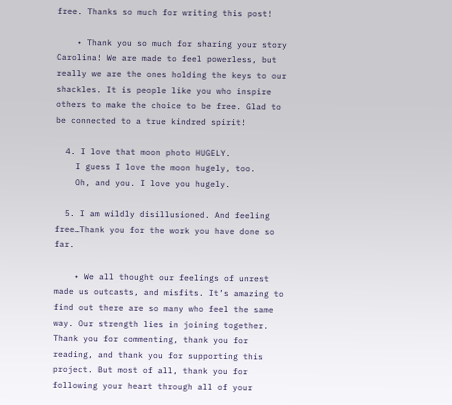free. Thanks so much for writing this post!

    • Thank you so much for sharing your story Carolina! We are made to feel powerless, but really we are the ones holding the keys to our shackles. It is people like you who inspire others to make the choice to be free. Glad to be connected to a true kindred spirit!

  4. I love that moon photo HUGELY.
    I guess I love the moon hugely, too.
    Oh, and you. I love you hugely.

  5. I am wildly disillusioned. And feeling free…Thank you for the work you have done so far.

    • We all thought our feelings of unrest made us outcasts, and misfits. It’s amazing to find out there are so many who feel the same way. Our strength lies in joining together. Thank you for commenting, thank you for reading, and thank you for supporting this project. But most of all, thank you for following your heart through all of your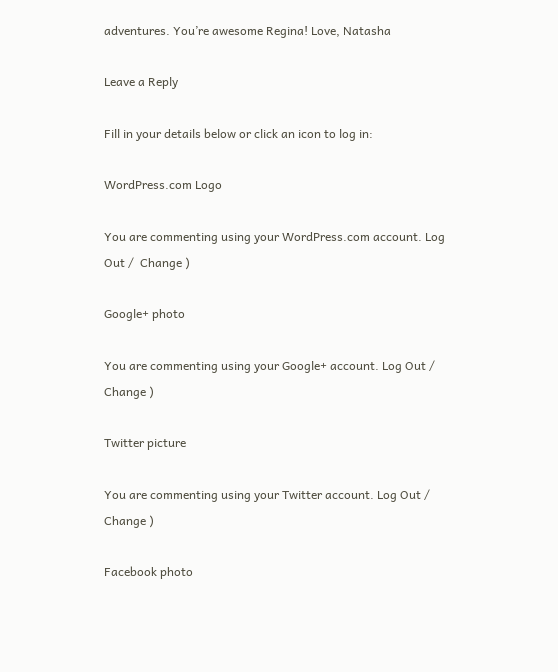adventures. You’re awesome Regina! Love, Natasha

Leave a Reply

Fill in your details below or click an icon to log in:

WordPress.com Logo

You are commenting using your WordPress.com account. Log Out /  Change )

Google+ photo

You are commenting using your Google+ account. Log Out /  Change )

Twitter picture

You are commenting using your Twitter account. Log Out /  Change )

Facebook photo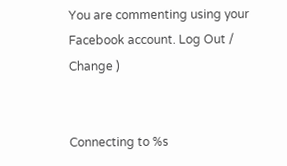You are commenting using your Facebook account. Log Out /  Change )


Connecting to %s